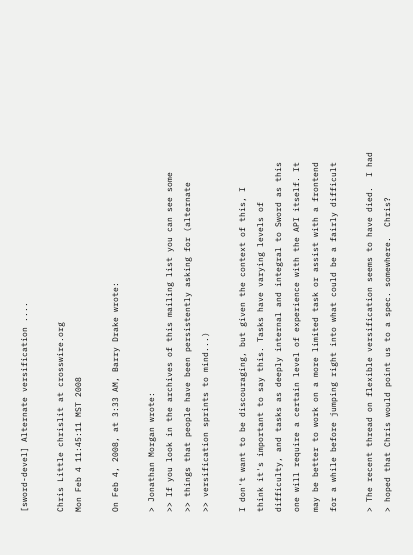[sword-devel] Alternate versification ....

Chris Little chrislit at crosswire.org
Mon Feb 4 11:45:11 MST 2008

On Feb 4, 2008, at 3:33 AM, Barry Drake wrote:

> Jonathan Morgan wrote:
>> If you look in the archives of this mailing list you can see some
>> things that people have been persistently asking for (alternate
>> versification sprints to mind...)

I don't want to be discouraging, but given the context of this, I
think it's important to say this. Tasks have varying levels of
difficulty, and tasks as deeply internal and integral to Sword as this
one will require a certain level of experience with the API itself. It
may be better to work on a more limited task or assist with a frontend
for a while before jumping right into what could be a fairly difficult

> The recent thread on flexible versification seems to have died.  I had
> hoped that Chris would point us to a spec. somewhere.  Chris?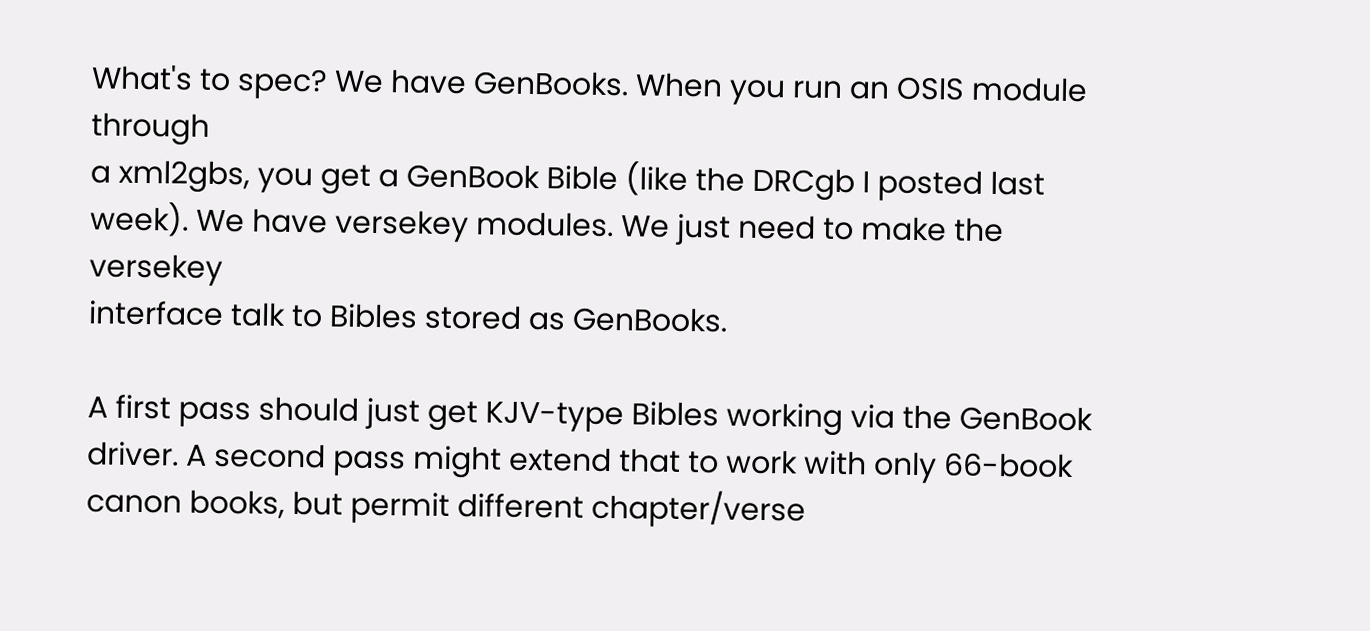What's to spec? We have GenBooks. When you run an OSIS module through
a xml2gbs, you get a GenBook Bible (like the DRCgb I posted last
week). We have versekey modules. We just need to make the versekey
interface talk to Bibles stored as GenBooks.

A first pass should just get KJV-type Bibles working via the GenBook
driver. A second pass might extend that to work with only 66-book
canon books, but permit different chapter/verse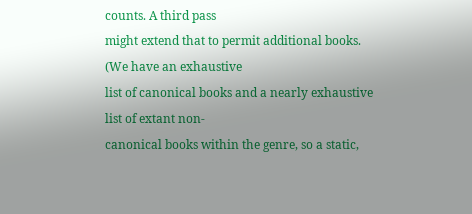counts. A third pass
might extend that to permit additional books. (We have an exhaustive
list of canonical books and a nearly exhaustive list of extant non-
canonical books within the genre, so a static,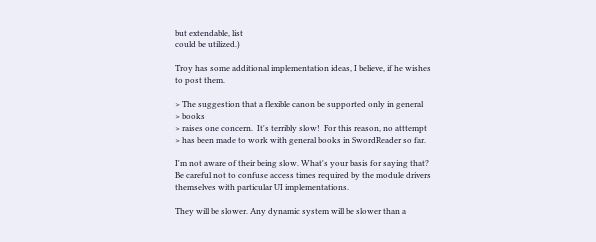but extendable, list
could be utilized.)

Troy has some additional implementation ideas, I believe, if he wishes
to post them.

> The suggestion that a flexible canon be supported only in general
> books
> raises one concern.  It's terribly slow!  For this reason, no atttempt
> has been made to work with general books in SwordReader so far.

I'm not aware of their being slow. What's your basis for saying that?
Be careful not to confuse access times required by the module drivers
themselves with particular UI implementations.

They will be slower. Any dynamic system will be slower than a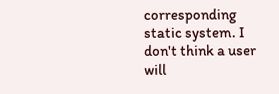corresponding static system. I don't think a user will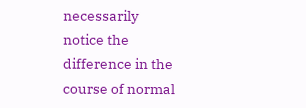necessarily
notice the difference in the course of normal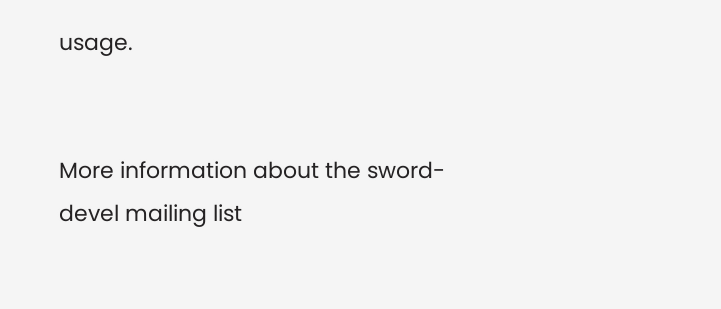usage.


More information about the sword-devel mailing list